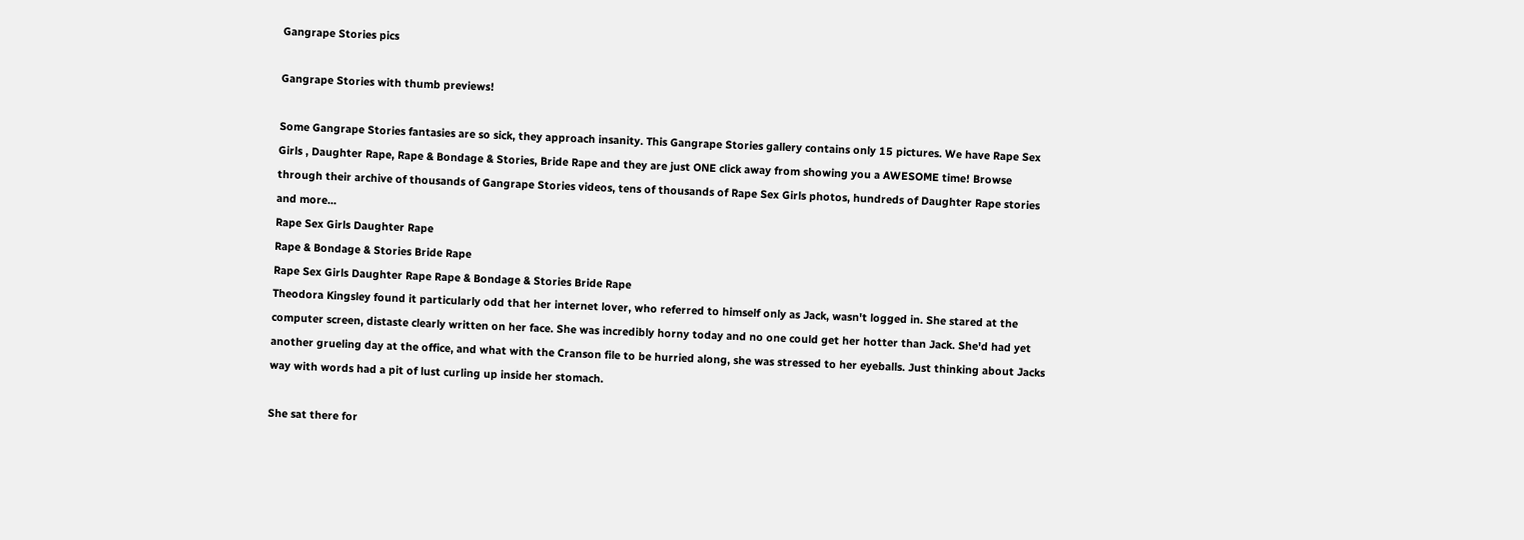Gangrape Stories pics

Gangrape Stories with thumb previews!

Some Gangrape Stories fantasies are so sick, they approach insanity. This Gangrape Stories gallery contains only 15 pictures. We have Rape Sex Girls , Daughter Rape, Rape & Bondage & Stories, Bride Rape and they are just ONE click away from showing you a AWESOME time! Browse through their archive of thousands of Gangrape Stories videos, tens of thousands of Rape Sex Girls photos, hundreds of Daughter Rape stories and more...
Rape Sex Girls Daughter Rape
Rape & Bondage & Stories Bride Rape
Rape Sex Girls Daughter Rape Rape & Bondage & Stories Bride Rape
Theodora Kingsley found it particularly odd that her internet lover, who referred to himself only as Jack, wasn't logged in. She stared at the computer screen, distaste clearly written on her face. She was incredibly horny today and no one could get her hotter than Jack. She'd had yet another grueling day at the office, and what with the Cranson file to be hurried along, she was stressed to her eyeballs. Just thinking about Jacks way with words had a pit of lust curling up inside her stomach.

She sat there for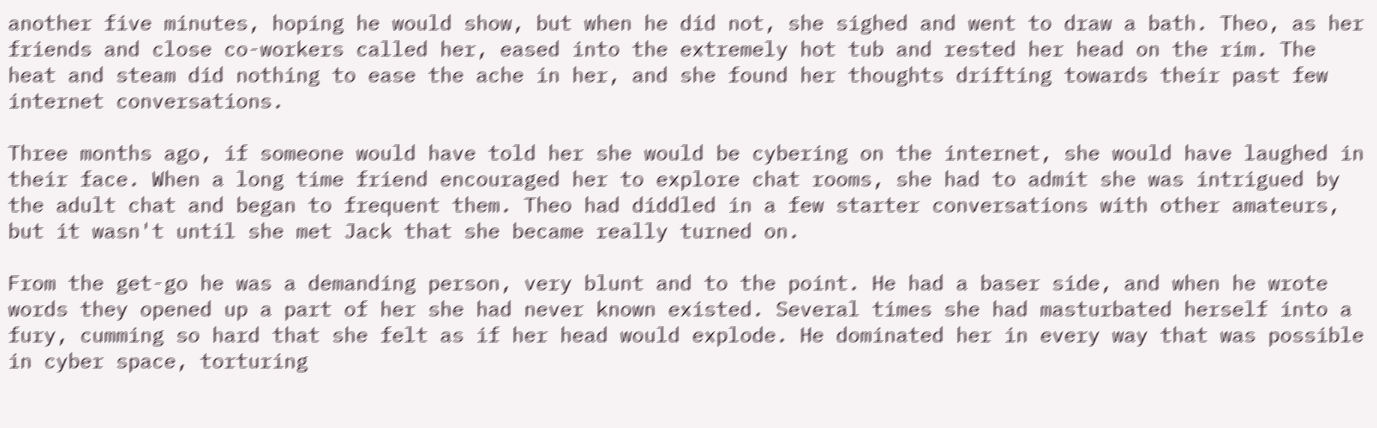another five minutes, hoping he would show, but when he did not, she sighed and went to draw a bath. Theo, as her friends and close co-workers called her, eased into the extremely hot tub and rested her head on the rim. The heat and steam did nothing to ease the ache in her, and she found her thoughts drifting towards their past few internet conversations.

Three months ago, if someone would have told her she would be cybering on the internet, she would have laughed in their face. When a long time friend encouraged her to explore chat rooms, she had to admit she was intrigued by the adult chat and began to frequent them. Theo had diddled in a few starter conversations with other amateurs, but it wasn't until she met Jack that she became really turned on.

From the get-go he was a demanding person, very blunt and to the point. He had a baser side, and when he wrote words they opened up a part of her she had never known existed. Several times she had masturbated herself into a fury, cumming so hard that she felt as if her head would explode. He dominated her in every way that was possible in cyber space, torturing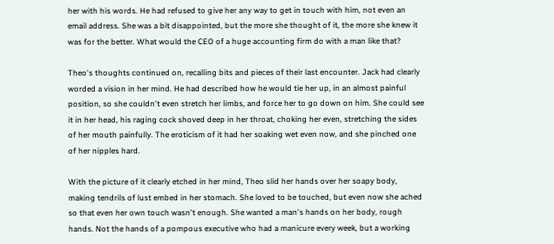her with his words. He had refused to give her any way to get in touch with him, not even an email address. She was a bit disappointed, but the more she thought of it, the more she knew it was for the better. What would the CEO of a huge accounting firm do with a man like that?

Theo's thoughts continued on, recalling bits and pieces of their last encounter. Jack had clearly worded a vision in her mind. He had described how he would tie her up, in an almost painful position, so she couldn't even stretch her limbs, and force her to go down on him. She could see it in her head, his raging cock shoved deep in her throat, choking her even, stretching the sides of her mouth painfully. The eroticism of it had her soaking wet even now, and she pinched one of her nipples hard.

With the picture of it clearly etched in her mind, Theo slid her hands over her soapy body, making tendrils of lust embed in her stomach. She loved to be touched, but even now she ached so that even her own touch wasn't enough. She wanted a man's hands on her body, rough hands. Not the hands of a pompous executive who had a manicure every week, but a working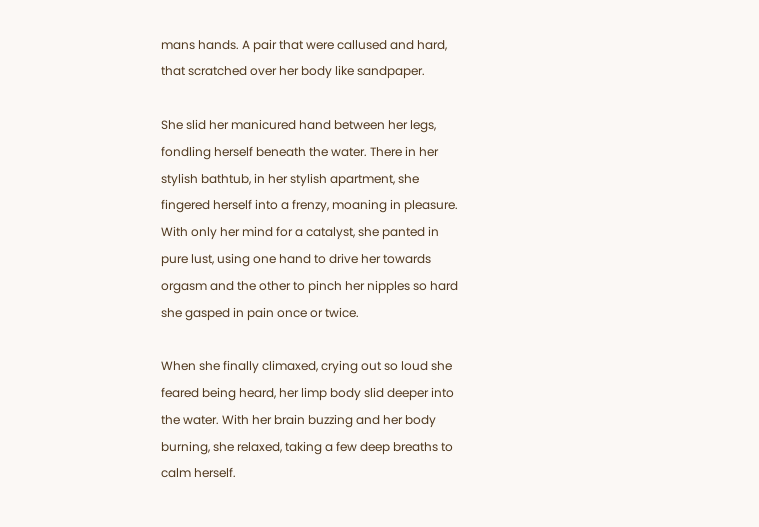mans hands. A pair that were callused and hard, that scratched over her body like sandpaper.

She slid her manicured hand between her legs, fondling herself beneath the water. There in her stylish bathtub, in her stylish apartment, she fingered herself into a frenzy, moaning in pleasure. With only her mind for a catalyst, she panted in pure lust, using one hand to drive her towards orgasm and the other to pinch her nipples so hard she gasped in pain once or twice.

When she finally climaxed, crying out so loud she feared being heard, her limp body slid deeper into the water. With her brain buzzing and her body burning, she relaxed, taking a few deep breaths to calm herself.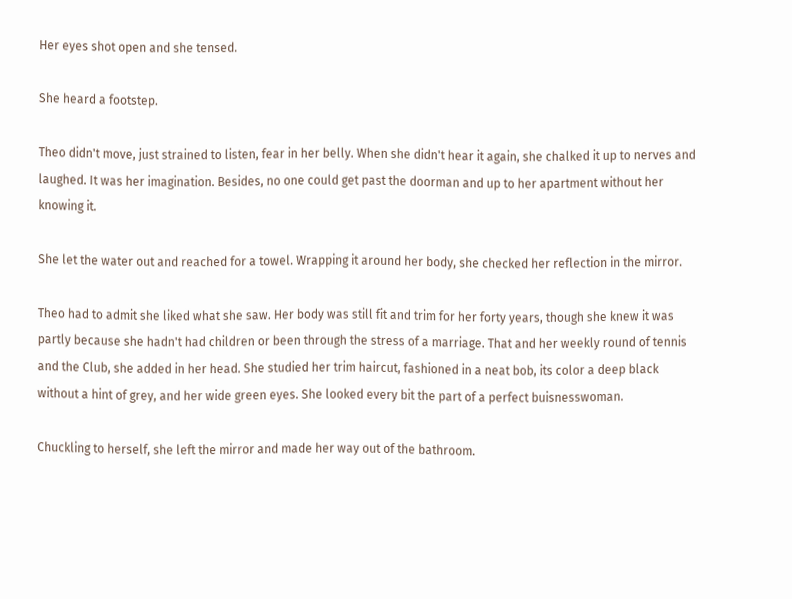Her eyes shot open and she tensed.

She heard a footstep.

Theo didn't move, just strained to listen, fear in her belly. When she didn't hear it again, she chalked it up to nerves and laughed. It was her imagination. Besides, no one could get past the doorman and up to her apartment without her knowing it.

She let the water out and reached for a towel. Wrapping it around her body, she checked her reflection in the mirror.

Theo had to admit she liked what she saw. Her body was still fit and trim for her forty years, though she knew it was partly because she hadn't had children or been through the stress of a marriage. That and her weekly round of tennis and the Club, she added in her head. She studied her trim haircut, fashioned in a neat bob, its color a deep black without a hint of grey, and her wide green eyes. She looked every bit the part of a perfect buisnesswoman.

Chuckling to herself, she left the mirror and made her way out of the bathroom.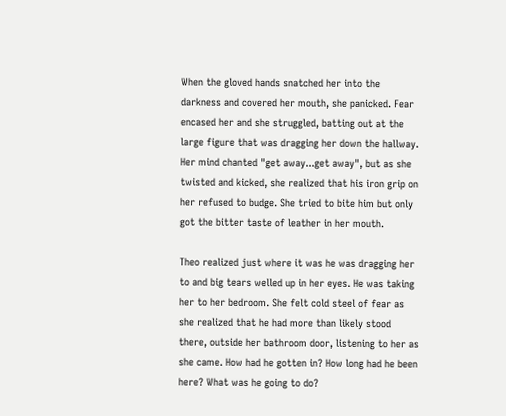When the gloved hands snatched her into the darkness and covered her mouth, she panicked. Fear encased her and she struggled, batting out at the large figure that was dragging her down the hallway. Her mind chanted "get away...get away", but as she twisted and kicked, she realized that his iron grip on her refused to budge. She tried to bite him but only got the bitter taste of leather in her mouth.

Theo realized just where it was he was dragging her to and big tears welled up in her eyes. He was taking her to her bedroom. She felt cold steel of fear as she realized that he had more than likely stood there, outside her bathroom door, listening to her as she came. How had he gotten in? How long had he been here? What was he going to do?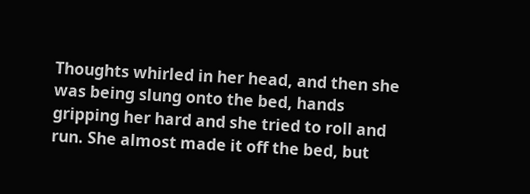Thoughts whirled in her head, and then she was being slung onto the bed, hands gripping her hard and she tried to roll and run. She almost made it off the bed, but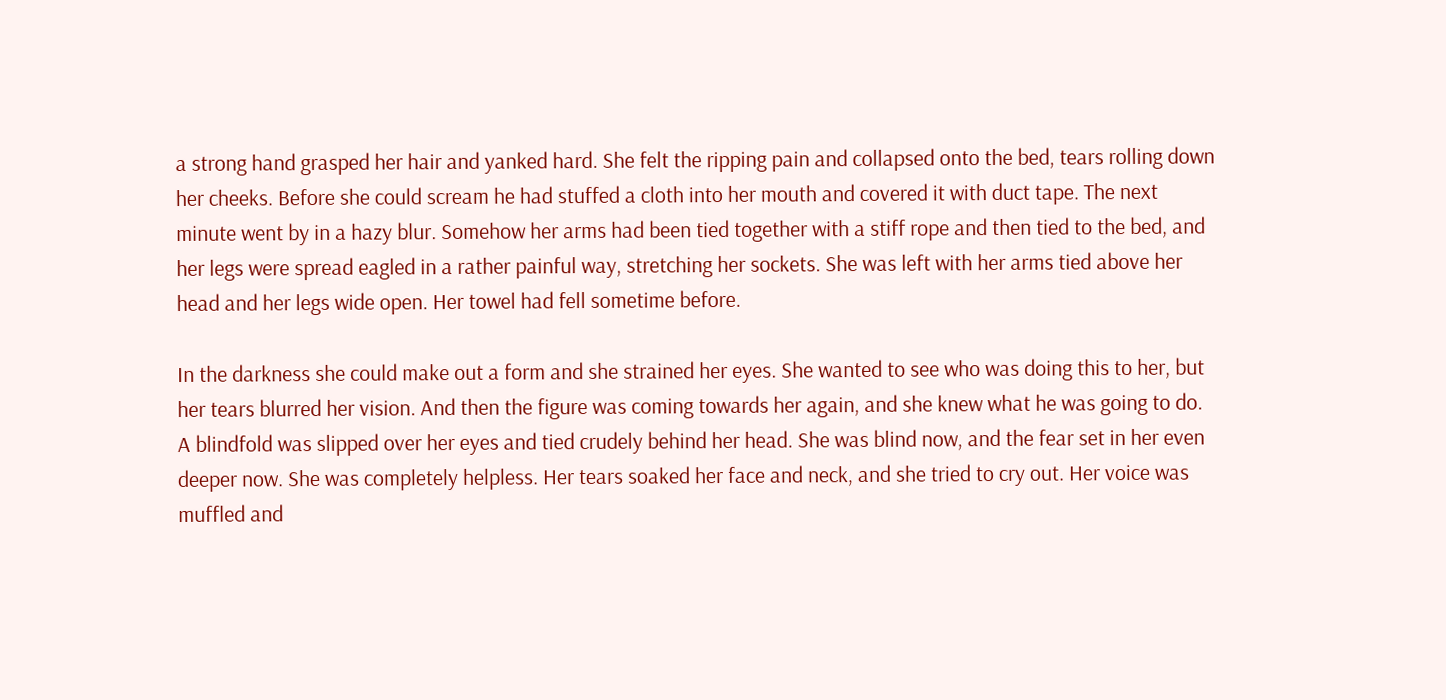a strong hand grasped her hair and yanked hard. She felt the ripping pain and collapsed onto the bed, tears rolling down her cheeks. Before she could scream he had stuffed a cloth into her mouth and covered it with duct tape. The next minute went by in a hazy blur. Somehow her arms had been tied together with a stiff rope and then tied to the bed, and her legs were spread eagled in a rather painful way, stretching her sockets. She was left with her arms tied above her head and her legs wide open. Her towel had fell sometime before.

In the darkness she could make out a form and she strained her eyes. She wanted to see who was doing this to her, but her tears blurred her vision. And then the figure was coming towards her again, and she knew what he was going to do. A blindfold was slipped over her eyes and tied crudely behind her head. She was blind now, and the fear set in her even deeper now. She was completely helpless. Her tears soaked her face and neck, and she tried to cry out. Her voice was muffled and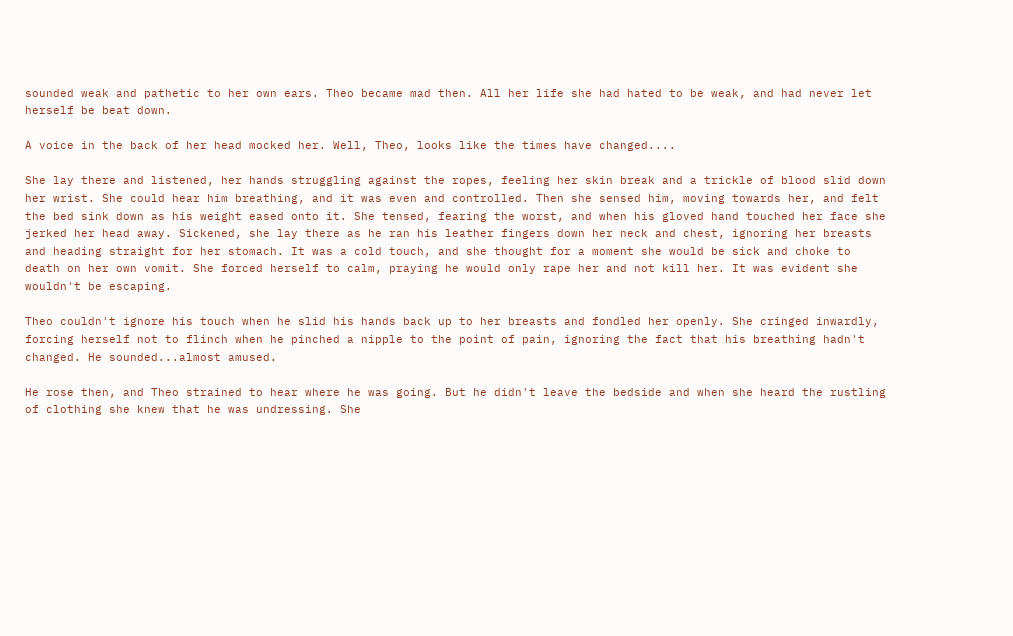sounded weak and pathetic to her own ears. Theo became mad then. All her life she had hated to be weak, and had never let herself be beat down.

A voice in the back of her head mocked her. Well, Theo, looks like the times have changed....

She lay there and listened, her hands struggling against the ropes, feeling her skin break and a trickle of blood slid down her wrist. She could hear him breathing, and it was even and controlled. Then she sensed him, moving towards her, and felt the bed sink down as his weight eased onto it. She tensed, fearing the worst, and when his gloved hand touched her face she jerked her head away. Sickened, she lay there as he ran his leather fingers down her neck and chest, ignoring her breasts and heading straight for her stomach. It was a cold touch, and she thought for a moment she would be sick and choke to death on her own vomit. She forced herself to calm, praying he would only rape her and not kill her. It was evident she wouldn't be escaping.

Theo couldn't ignore his touch when he slid his hands back up to her breasts and fondled her openly. She cringed inwardly, forcing herself not to flinch when he pinched a nipple to the point of pain, ignoring the fact that his breathing hadn't changed. He sounded...almost amused.

He rose then, and Theo strained to hear where he was going. But he didn't leave the bedside and when she heard the rustling of clothing she knew that he was undressing. She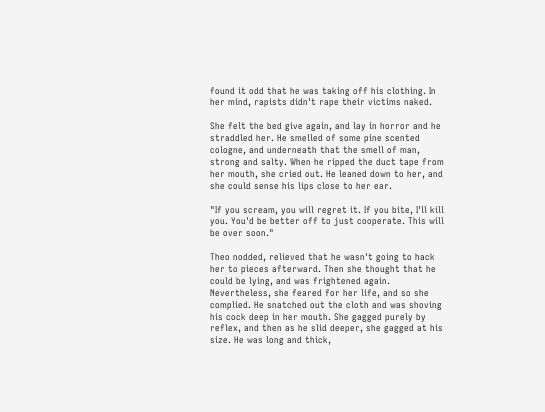found it odd that he was taking off his clothing. In her mind, rapists didn't rape their victims naked.

She felt the bed give again, and lay in horror and he straddled her. He smelled of some pine scented cologne, and underneath that the smell of man, strong and salty. When he ripped the duct tape from her mouth, she cried out. He leaned down to her, and she could sense his lips close to her ear.

"If you scream, you will regret it. If you bite, I'll kill you. You'd be better off to just cooperate. This will be over soon."

Theo nodded, relieved that he wasn't going to hack her to pieces afterward. Then she thought that he could be lying, and was frightened again. Nevertheless, she feared for her life, and so she complied. He snatched out the cloth and was shoving his cock deep in her mouth. She gagged purely by reflex, and then as he slid deeper, she gagged at his size. He was long and thick,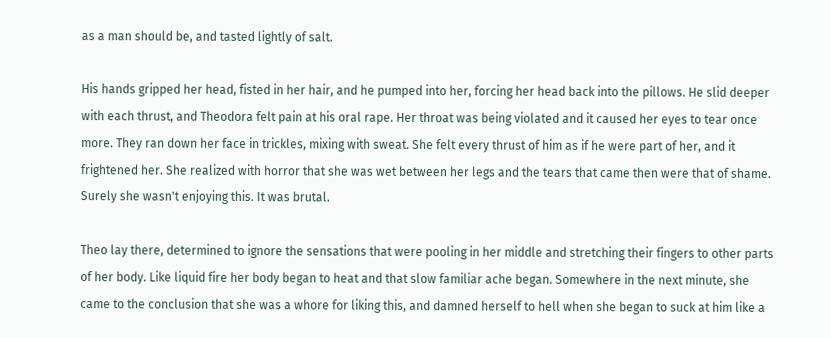as a man should be, and tasted lightly of salt.

His hands gripped her head, fisted in her hair, and he pumped into her, forcing her head back into the pillows. He slid deeper with each thrust, and Theodora felt pain at his oral rape. Her throat was being violated and it caused her eyes to tear once more. They ran down her face in trickles, mixing with sweat. She felt every thrust of him as if he were part of her, and it frightened her. She realized with horror that she was wet between her legs and the tears that came then were that of shame. Surely she wasn't enjoying this. It was brutal.

Theo lay there, determined to ignore the sensations that were pooling in her middle and stretching their fingers to other parts of her body. Like liquid fire her body began to heat and that slow familiar ache began. Somewhere in the next minute, she came to the conclusion that she was a whore for liking this, and damned herself to hell when she began to suck at him like a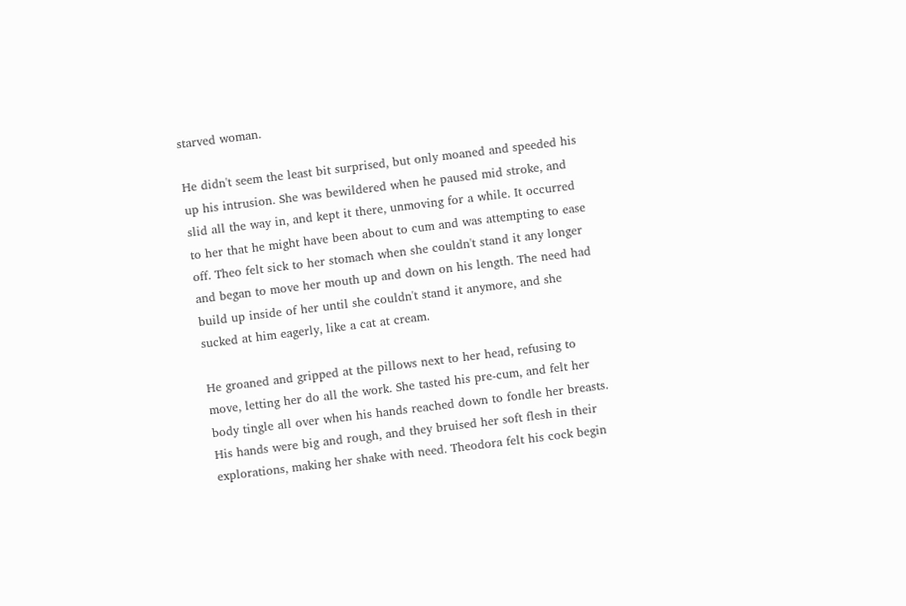starved woman.

He didn't seem the least bit surprised, but only moaned and speeded his up his intrusion. She was bewildered when he paused mid stroke, and slid all the way in, and kept it there, unmoving for a while. It occurred to her that he might have been about to cum and was attempting to ease off. Theo felt sick to her stomach when she couldn't stand it any longer and began to move her mouth up and down on his length. The need had build up inside of her until she couldn't stand it anymore, and she sucked at him eagerly, like a cat at cream.

He groaned and gripped at the pillows next to her head, refusing to move, letting her do all the work. She tasted his pre-cum, and felt her body tingle all over when his hands reached down to fondle her breasts. His hands were big and rough, and they bruised her soft flesh in their explorations, making her shake with need. Theodora felt his cock begin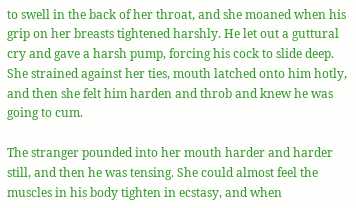to swell in the back of her throat, and she moaned when his grip on her breasts tightened harshly. He let out a guttural cry and gave a harsh pump, forcing his cock to slide deep. She strained against her ties, mouth latched onto him hotly, and then she felt him harden and throb and knew he was going to cum.

The stranger pounded into her mouth harder and harder still, and then he was tensing. She could almost feel the muscles in his body tighten in ecstasy, and when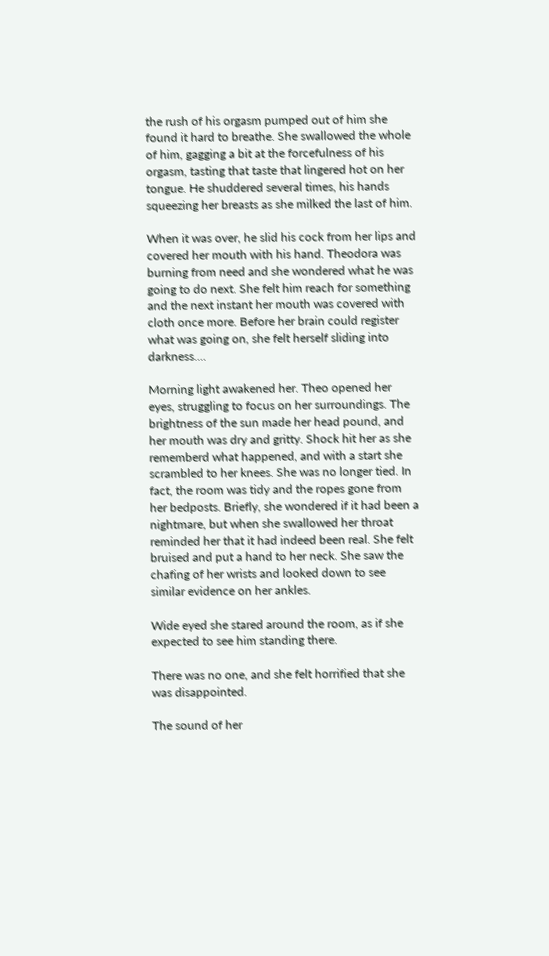the rush of his orgasm pumped out of him she found it hard to breathe. She swallowed the whole of him, gagging a bit at the forcefulness of his orgasm, tasting that taste that lingered hot on her tongue. He shuddered several times, his hands squeezing her breasts as she milked the last of him.

When it was over, he slid his cock from her lips and covered her mouth with his hand. Theodora was burning from need and she wondered what he was going to do next. She felt him reach for something and the next instant her mouth was covered with cloth once more. Before her brain could register what was going on, she felt herself sliding into darkness....

Morning light awakened her. Theo opened her eyes, struggling to focus on her surroundings. The brightness of the sun made her head pound, and her mouth was dry and gritty. Shock hit her as she rememberd what happened, and with a start she scrambled to her knees. She was no longer tied. In fact, the room was tidy and the ropes gone from her bedposts. Briefly, she wondered if it had been a nightmare, but when she swallowed her throat reminded her that it had indeed been real. She felt bruised and put a hand to her neck. She saw the chafing of her wrists and looked down to see similar evidence on her ankles.

Wide eyed she stared around the room, as if she expected to see him standing there.

There was no one, and she felt horrified that she was disappointed.

The sound of her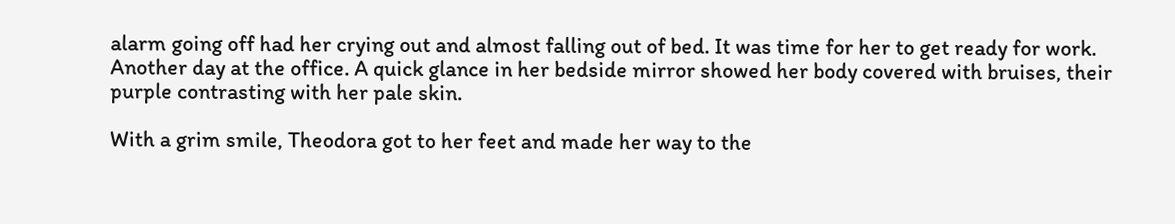alarm going off had her crying out and almost falling out of bed. It was time for her to get ready for work. Another day at the office. A quick glance in her bedside mirror showed her body covered with bruises, their purple contrasting with her pale skin.

With a grim smile, Theodora got to her feet and made her way to the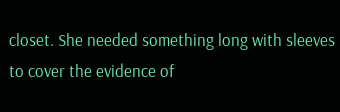closet. She needed something long with sleeves to cover the evidence of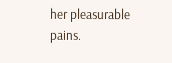her pleasurable pains.